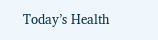Today’s Health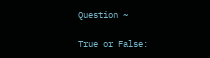Question ~

True or False: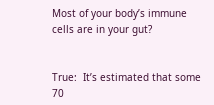Most of your body’s immune cells are in your gut?


True:  It’s estimated that some 70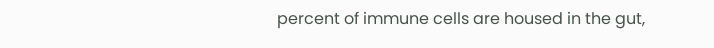percent of immune cells are housed in the gut,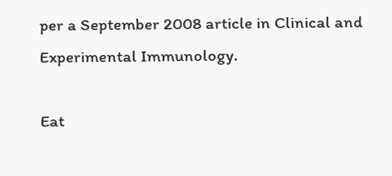per a September 2008 article in Clinical and Experimental Immunology.

Eat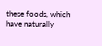these foods, which have naturally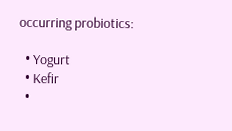occurring probiotics:

  • Yogurt
  • Kefir
  •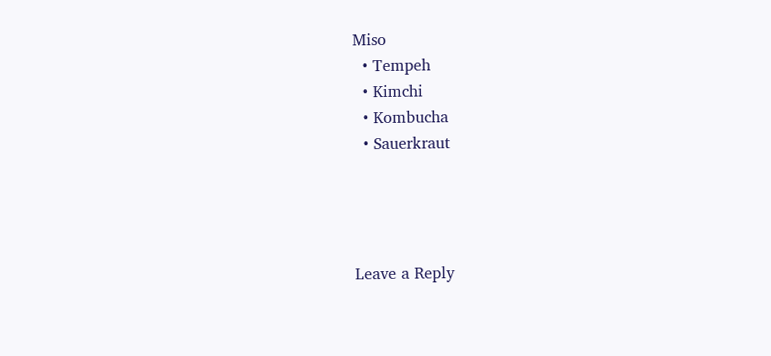Miso
  • Tempeh
  • Kimchi
  • Kombucha
  • Sauerkraut




Leave a Reply